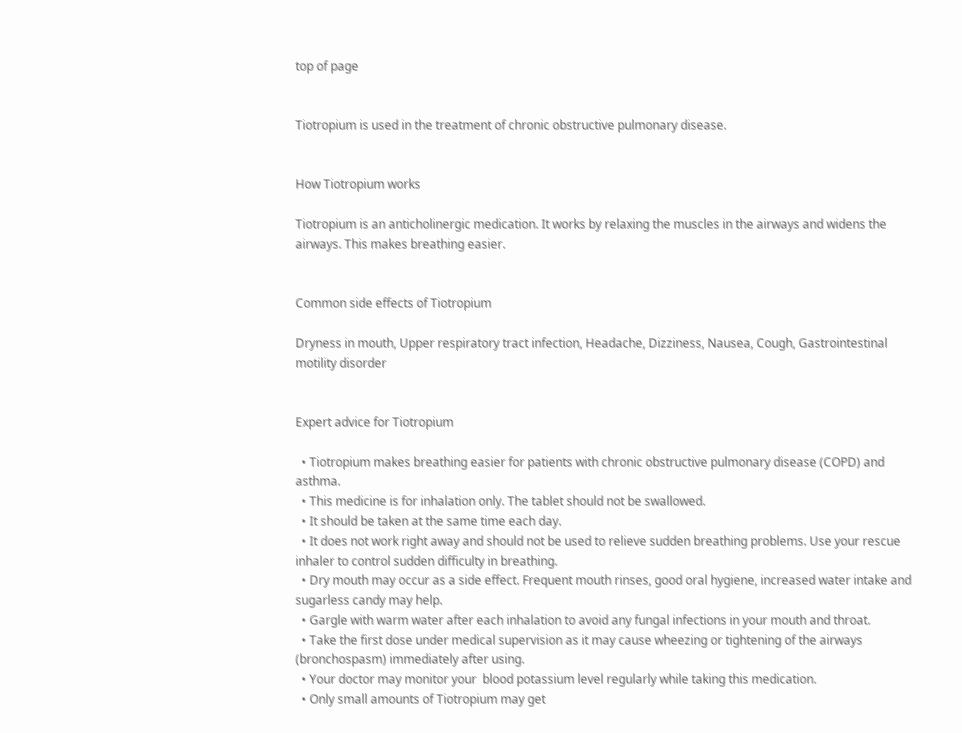top of page


Tiotropium is used in the treatment of chronic obstructive pulmonary disease.


How Tiotropium works

Tiotropium is an anticholinergic medication. It works by relaxing the muscles in the airways and widens the airways. This makes breathing easier.


Common side effects of Tiotropium

Dryness in mouth, Upper respiratory tract infection, Headache, Dizziness, Nausea, Cough, Gastrointestinal motility disorder


Expert advice for Tiotropium

  • Tiotropium makes breathing easier for patients with chronic obstructive pulmonary disease (COPD) and asthma.
  • This medicine is for inhalation only. The tablet should not be swallowed.
  • It should be taken at the same time each day.
  • It does not work right away and should not be used to relieve sudden breathing problems. Use your rescue inhaler to control sudden difficulty in breathing.
  • Dry mouth may occur as a side effect. Frequent mouth rinses, good oral hygiene, increased water intake and sugarless candy may help.
  • Gargle with warm water after each inhalation to avoid any fungal infections in your mouth and throat.
  • Take the first dose under medical supervision as it may cause wheezing or tightening of the airways (bronchospasm) immediately after using.
  • Your doctor may monitor your  blood potassium level regularly while taking this medication.
  • Only small amounts of Tiotropium may get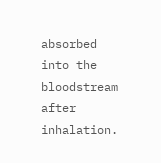absorbed into the bloodstream after inhalation.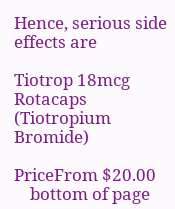Hence, serious side effects are

Tiotrop 18mcg Rotacaps (Tiotropium Bromide)

PriceFrom $20.00
    bottom of page